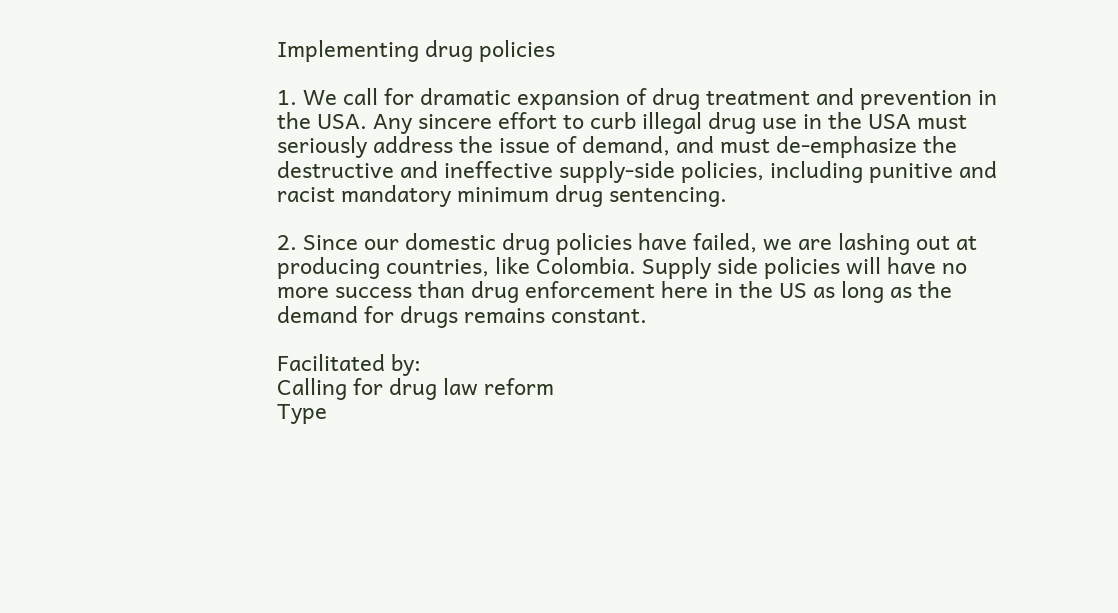Implementing drug policies

1. We call for dramatic expansion of drug treatment and prevention in the USA. Any sincere effort to curb illegal drug use in the USA must seriously address the issue of demand, and must de-emphasize the destructive and ineffective supply-side policies, including punitive and racist mandatory minimum drug sentencing.

2. Since our domestic drug policies have failed, we are lashing out at producing countries, like Colombia. Supply side policies will have no more success than drug enforcement here in the US as long as the demand for drugs remains constant.

Facilitated by:
Calling for drug law reform
Type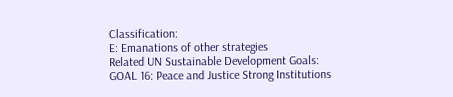Classification:
E: Emanations of other strategies
Related UN Sustainable Development Goals:
GOAL 16: Peace and Justice Strong Institutions